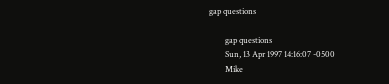gap questions

        gap questions
        Sun, 13 Apr 1997 14:16:07 -0500
        Mike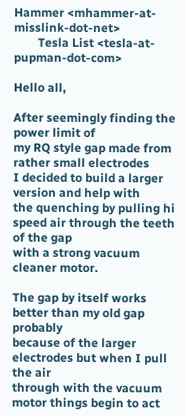Hammer <mhammer-at-misslink-dot-net>
        Tesla List <tesla-at-pupman-dot-com>

Hello all,

After seemingly finding the power limit of
my RQ style gap made from rather small electrodes
I decided to build a larger version and help with
the quenching by pulling hi speed air through the teeth of the gap
with a strong vacuum cleaner motor.

The gap by itself works better than my old gap probably
because of the larger electrodes but when I pull the air
through with the vacuum motor things begin to act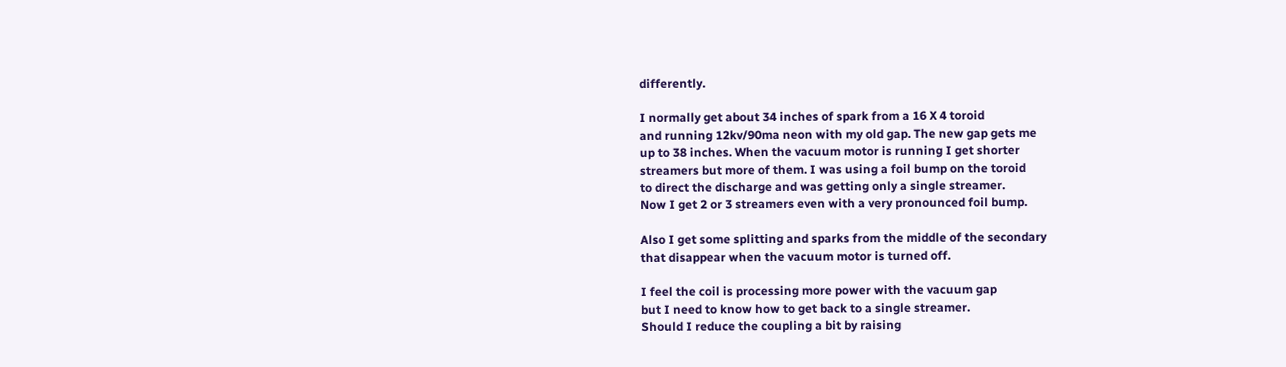differently.

I normally get about 34 inches of spark from a 16 X 4 toroid
and running 12kv/90ma neon with my old gap. The new gap gets me
up to 38 inches. When the vacuum motor is running I get shorter
streamers but more of them. I was using a foil bump on the toroid
to direct the discharge and was getting only a single streamer.
Now I get 2 or 3 streamers even with a very pronounced foil bump.

Also I get some splitting and sparks from the middle of the secondary
that disappear when the vacuum motor is turned off.

I feel the coil is processing more power with the vacuum gap
but I need to know how to get back to a single streamer.
Should I reduce the coupling a bit by raising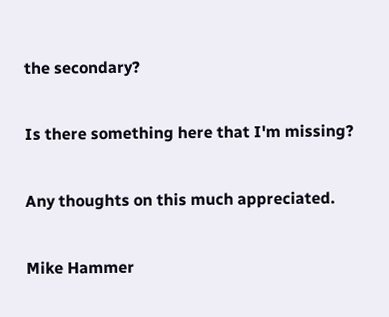the secondary?

Is there something here that I'm missing?

Any thoughts on this much appreciated.

Mike Hammer